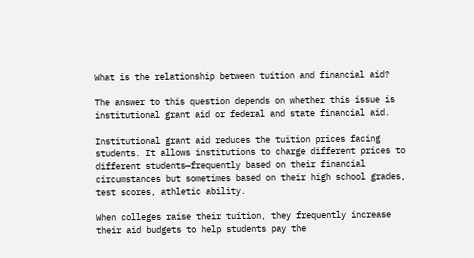What is the relationship between tuition and financial aid?

The answer to this question depends on whether this issue is institutional grant aid or federal and state financial aid.

Institutional grant aid reduces the tuition prices facing students. It allows institutions to charge different prices to different students—frequently based on their financial circumstances but sometimes based on their high school grades, test scores, athletic ability.

When colleges raise their tuition, they frequently increase their aid budgets to help students pay the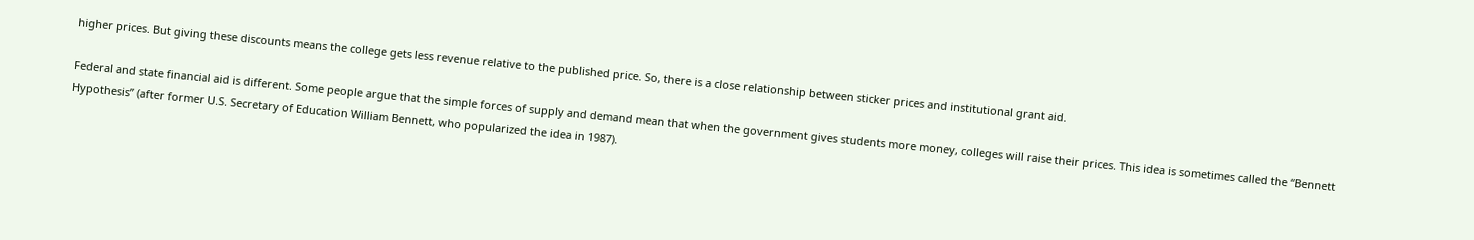higher prices. But giving these discounts means the college gets less revenue relative to the published price. So, there is a close relationship between sticker prices and institutional grant aid.

Federal and state financial aid is different. Some people argue that the simple forces of supply and demand mean that when the government gives students more money, colleges will raise their prices. This idea is sometimes called the “Bennett Hypothesis” (after former U.S. Secretary of Education William Bennett, who popularized the idea in 1987).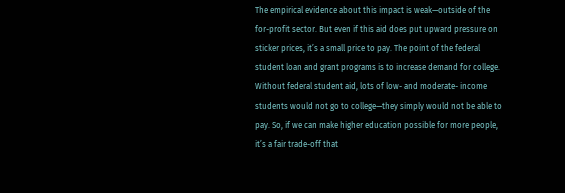The empirical evidence about this impact is weak—outside of the for-profit sector. But even if this aid does put upward pressure on sticker prices, it’s a small price to pay. The point of the federal student loan and grant programs is to increase demand for college. Without federal student aid, lots of low- and moderate- income students would not go to college—they simply would not be able to pay. So, if we can make higher education possible for more people, it’s a fair trade-off that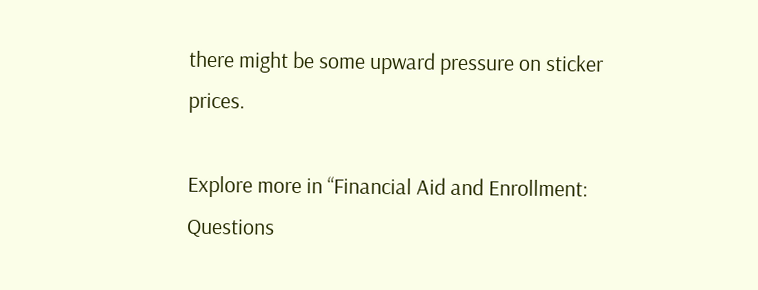there might be some upward pressure on sticker prices.

Explore more in “Financial Aid and Enrollment: Questions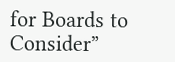for Boards to Consider”